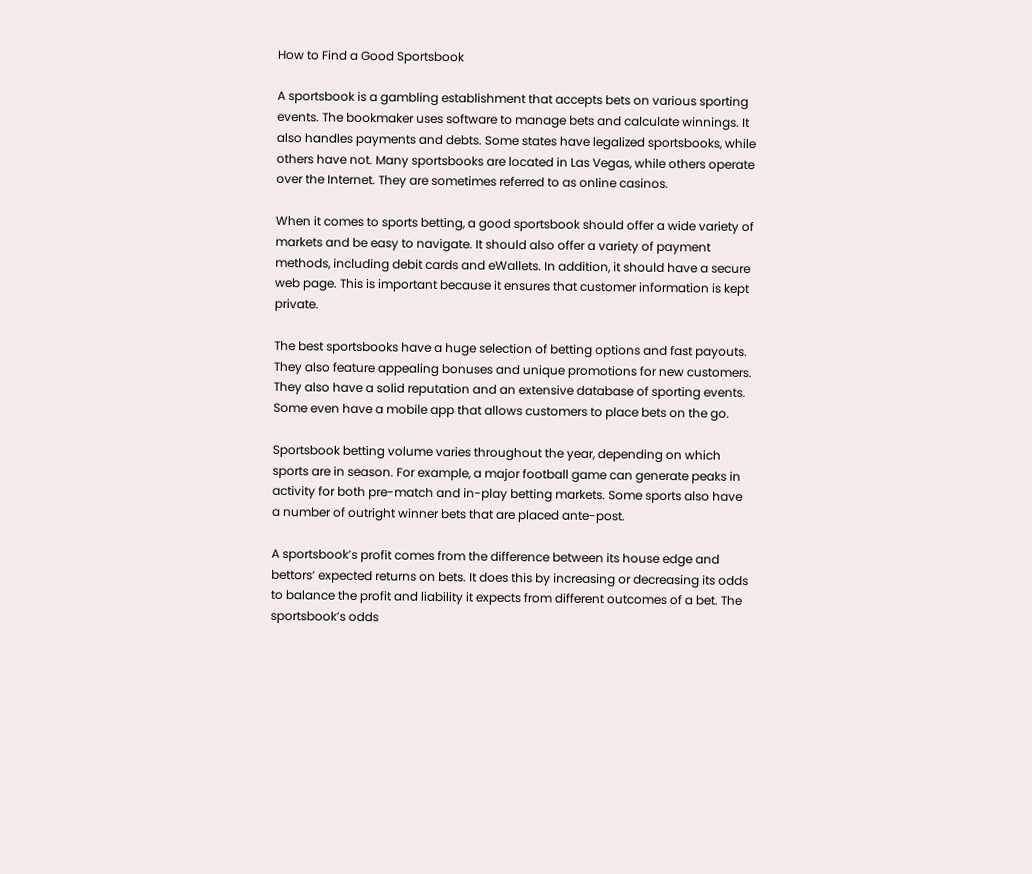How to Find a Good Sportsbook

A sportsbook is a gambling establishment that accepts bets on various sporting events. The bookmaker uses software to manage bets and calculate winnings. It also handles payments and debts. Some states have legalized sportsbooks, while others have not. Many sportsbooks are located in Las Vegas, while others operate over the Internet. They are sometimes referred to as online casinos.

When it comes to sports betting, a good sportsbook should offer a wide variety of markets and be easy to navigate. It should also offer a variety of payment methods, including debit cards and eWallets. In addition, it should have a secure web page. This is important because it ensures that customer information is kept private.

The best sportsbooks have a huge selection of betting options and fast payouts. They also feature appealing bonuses and unique promotions for new customers. They also have a solid reputation and an extensive database of sporting events. Some even have a mobile app that allows customers to place bets on the go.

Sportsbook betting volume varies throughout the year, depending on which sports are in season. For example, a major football game can generate peaks in activity for both pre-match and in-play betting markets. Some sports also have a number of outright winner bets that are placed ante-post.

A sportsbook’s profit comes from the difference between its house edge and bettors’ expected returns on bets. It does this by increasing or decreasing its odds to balance the profit and liability it expects from different outcomes of a bet. The sportsbook’s odds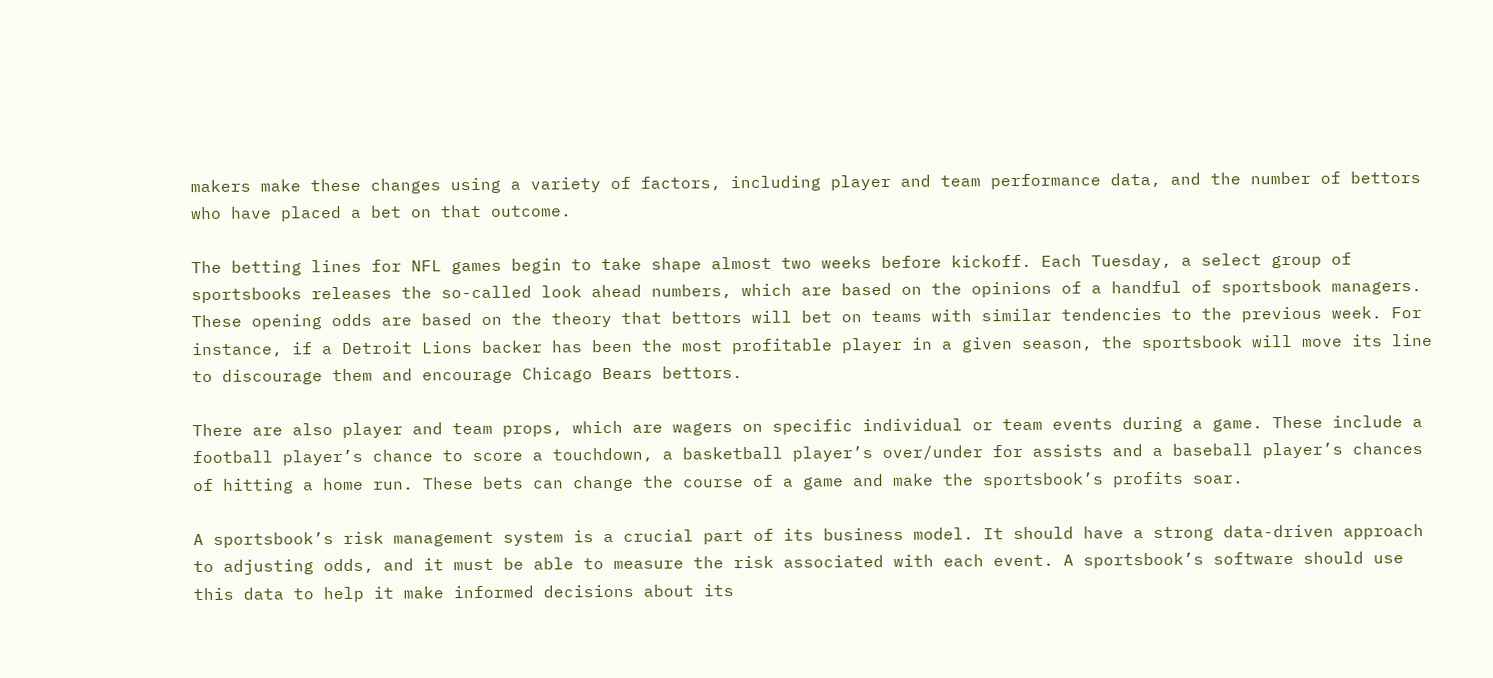makers make these changes using a variety of factors, including player and team performance data, and the number of bettors who have placed a bet on that outcome.

The betting lines for NFL games begin to take shape almost two weeks before kickoff. Each Tuesday, a select group of sportsbooks releases the so-called look ahead numbers, which are based on the opinions of a handful of sportsbook managers. These opening odds are based on the theory that bettors will bet on teams with similar tendencies to the previous week. For instance, if a Detroit Lions backer has been the most profitable player in a given season, the sportsbook will move its line to discourage them and encourage Chicago Bears bettors.

There are also player and team props, which are wagers on specific individual or team events during a game. These include a football player’s chance to score a touchdown, a basketball player’s over/under for assists and a baseball player’s chances of hitting a home run. These bets can change the course of a game and make the sportsbook’s profits soar.

A sportsbook’s risk management system is a crucial part of its business model. It should have a strong data-driven approach to adjusting odds, and it must be able to measure the risk associated with each event. A sportsbook’s software should use this data to help it make informed decisions about its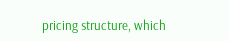pricing structure, which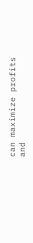can maximize profits and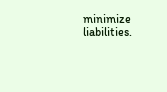minimize liabilities.